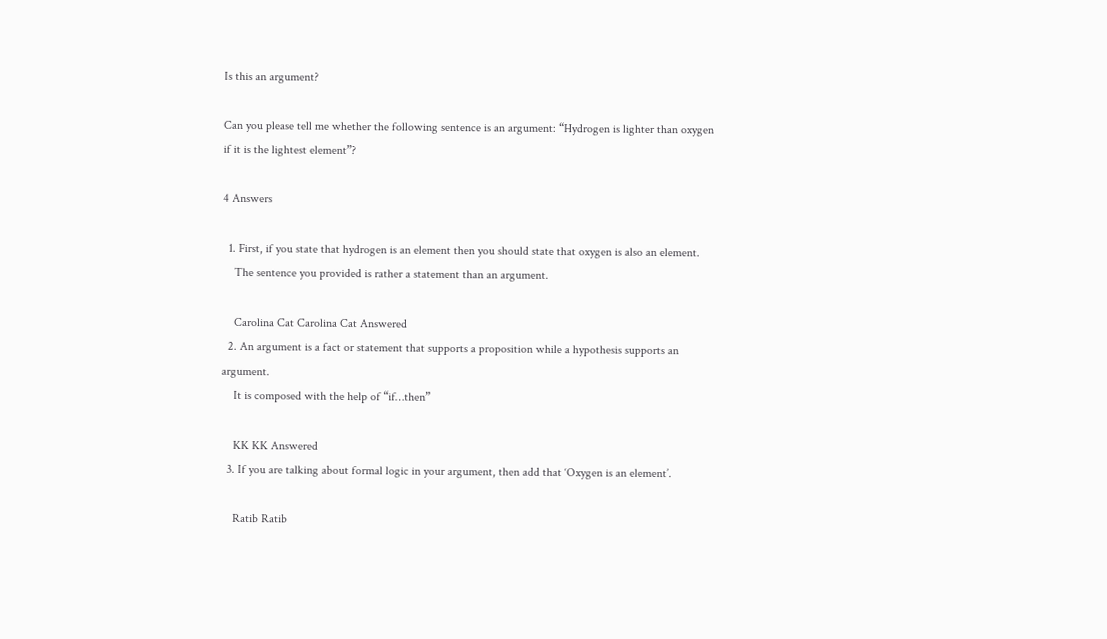Is this an argument?

Can you please tell me whether the following sentence is an argument: “Hydrogen is lighter than oxygen if it is the lightest element”?

4 Answers

  1. First, if you state that hydrogen is an element then you should state that oxygen is also an element.
    The sentence you provided is rather a statement than an argument.

    Carolina Cat Carolina Cat Answered
  2. An argument is a fact or statement that supports a proposition while a hypothesis supports an argument.
    It is composed with the help of “if…then”

    KK KK Answered
  3. If you are talking about formal logic in your argument, then add that ‘Oxygen is an element’.

    Ratib Ratib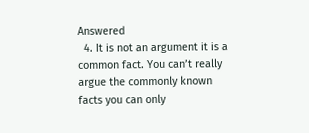Answered
  4. It is not an argument it is a common fact. You can’t really argue the commonly known facts you can only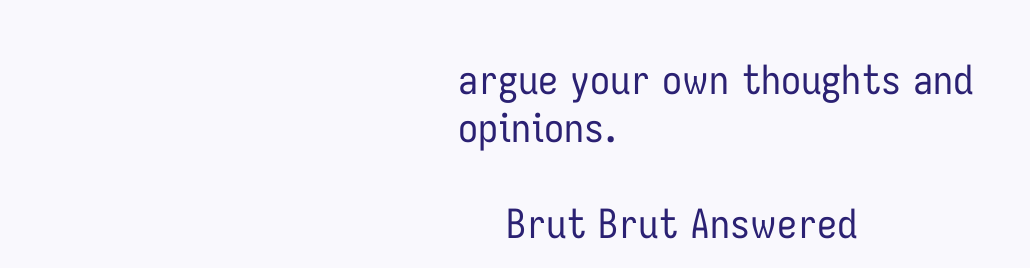argue your own thoughts and opinions.

    Brut Brut Answered